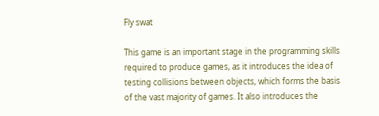Fly swat

This game is an important stage in the programming skills required to produce games, as it introduces the idea of testing collisions between objects, which forms the basis of the vast majority of games. It also introduces the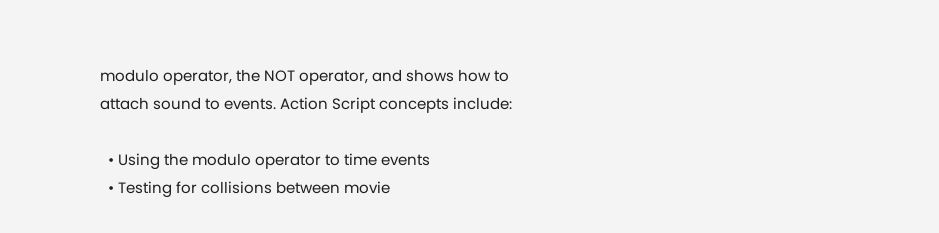modulo operator, the NOT operator, and shows how to attach sound to events. Action Script concepts include:

  • Using the modulo operator to time events
  • Testing for collisions between movie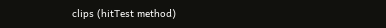clips (hitTest method)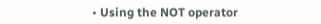• Using the NOT operator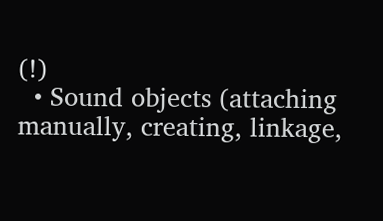(!)
  • Sound objects (attaching manually, creating, linkage,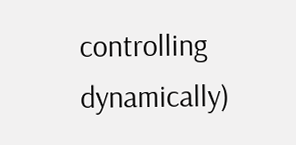controlling dynamically)